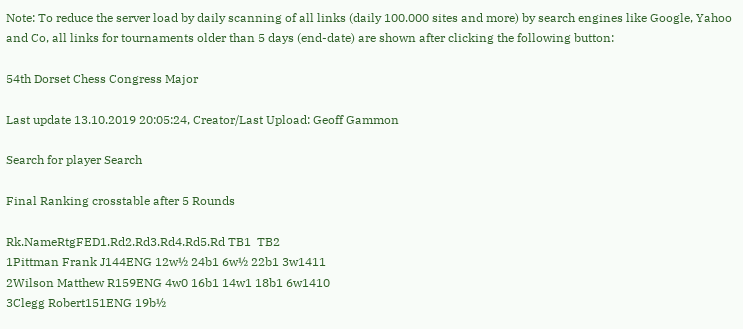Note: To reduce the server load by daily scanning of all links (daily 100.000 sites and more) by search engines like Google, Yahoo and Co, all links for tournaments older than 5 days (end-date) are shown after clicking the following button:

54th Dorset Chess Congress Major

Last update 13.10.2019 20:05:24, Creator/Last Upload: Geoff Gammon

Search for player Search

Final Ranking crosstable after 5 Rounds

Rk.NameRtgFED1.Rd2.Rd3.Rd4.Rd5.Rd TB1  TB2
1Pittman Frank J144ENG 12w½ 24b1 6w½ 22b1 3w1411
2Wilson Matthew R159ENG 4w0 16b1 14w1 18b1 6w1410
3Clegg Robert151ENG 19b½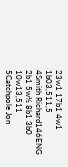23w1 17b1 4w1 1b03,511,5
4Smith Richard146ENG 2b1 5w½ 8b1 3b0 10w13,511
5Catchpole Jon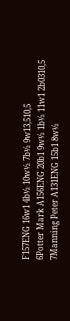F157ENG 16w1 4b½ 10w½ 7b½ 9w13,510,5
6Potter Mark A156ENG 20b1 9w½ 1b½ 11w1 2b0310,5
7Manning Peter A131ENG 15b1 8w½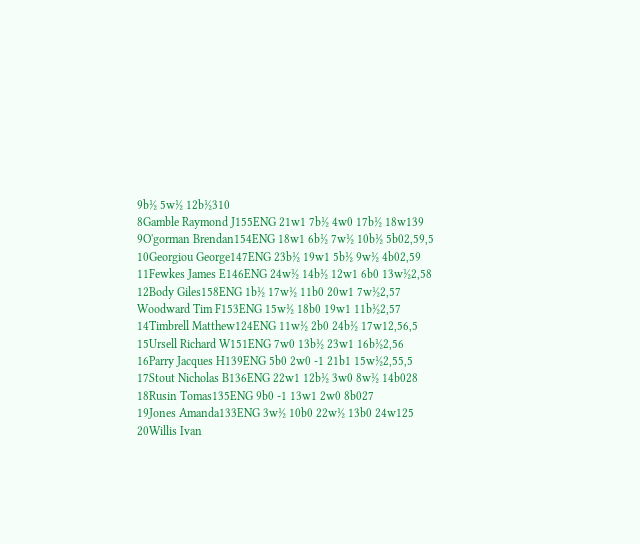9b½ 5w½ 12b½310
8Gamble Raymond J155ENG 21w1 7b½ 4w0 17b½ 18w139
9O'gorman Brendan154ENG 18w1 6b½ 7w½ 10b½ 5b02,59,5
10Georgiou George147ENG 23b½ 19w1 5b½ 9w½ 4b02,59
11Fewkes James E146ENG 24w½ 14b½ 12w1 6b0 13w½2,58
12Body Giles158ENG 1b½ 17w½ 11b0 20w1 7w½2,57
Woodward Tim F153ENG 15w½ 18b0 19w1 11b½2,57
14Timbrell Matthew124ENG 11w½ 2b0 24b½ 17w12,56,5
15Ursell Richard W151ENG 7w0 13b½ 23w1 16b½2,56
16Parry Jacques H139ENG 5b0 2w0 -1 21b1 15w½2,55,5
17Stout Nicholas B136ENG 22w1 12b½ 3w0 8w½ 14b028
18Rusin Tomas135ENG 9b0 -1 13w1 2w0 8b027
19Jones Amanda133ENG 3w½ 10b0 22w½ 13b0 24w125
20Willis Ivan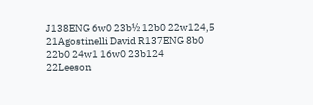J138ENG 6w0 23b½ 12b0 22w124,5
21Agostinelli David R137ENG 8b0 22b0 24w1 16w0 23b124
22Leeson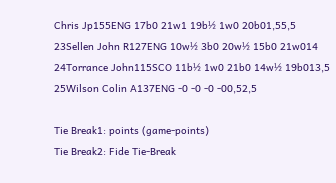Chris Jp155ENG 17b0 21w1 19b½ 1w0 20b01,55,5
23Sellen John R127ENG 10w½ 3b0 20w½ 15b0 21w014
24Torrance John115SCO 11b½ 1w0 21b0 14w½ 19b013,5
25Wilson Colin A137ENG -0 -0 -0 -00,52,5

Tie Break1: points (game-points)
Tie Break2: Fide Tie-Break